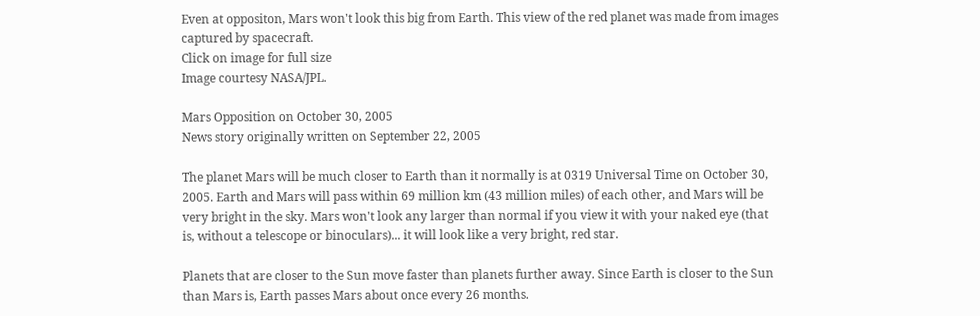Even at oppositon, Mars won't look this big from Earth. This view of the red planet was made from images captured by spacecraft.
Click on image for full size
Image courtesy NASA/JPL.

Mars Opposition on October 30, 2005
News story originally written on September 22, 2005

The planet Mars will be much closer to Earth than it normally is at 0319 Universal Time on October 30, 2005. Earth and Mars will pass within 69 million km (43 million miles) of each other, and Mars will be very bright in the sky. Mars won't look any larger than normal if you view it with your naked eye (that is, without a telescope or binoculars)... it will look like a very bright, red star.

Planets that are closer to the Sun move faster than planets further away. Since Earth is closer to the Sun than Mars is, Earth passes Mars about once every 26 months.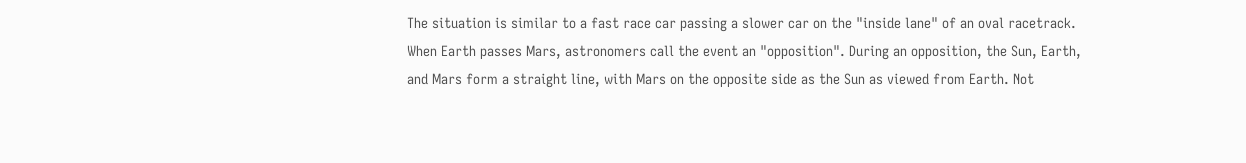The situation is similar to a fast race car passing a slower car on the "inside lane" of an oval racetrack. When Earth passes Mars, astronomers call the event an "opposition". During an opposition, the Sun, Earth, and Mars form a straight line, with Mars on the opposite side as the Sun as viewed from Earth. Not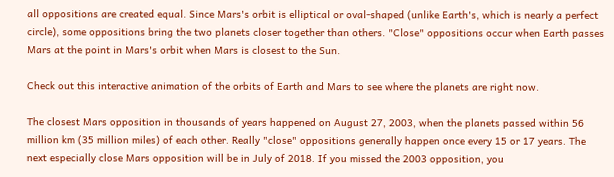all oppositions are created equal. Since Mars's orbit is elliptical or oval-shaped (unlike Earth's, which is nearly a perfect circle), some oppositions bring the two planets closer together than others. "Close" oppositions occur when Earth passes Mars at the point in Mars's orbit when Mars is closest to the Sun.

Check out this interactive animation of the orbits of Earth and Mars to see where the planets are right now.

The closest Mars opposition in thousands of years happened on August 27, 2003, when the planets passed within 56 million km (35 million miles) of each other. Really "close" oppositions generally happen once every 15 or 17 years. The next especially close Mars opposition will be in July of 2018. If you missed the 2003 opposition, you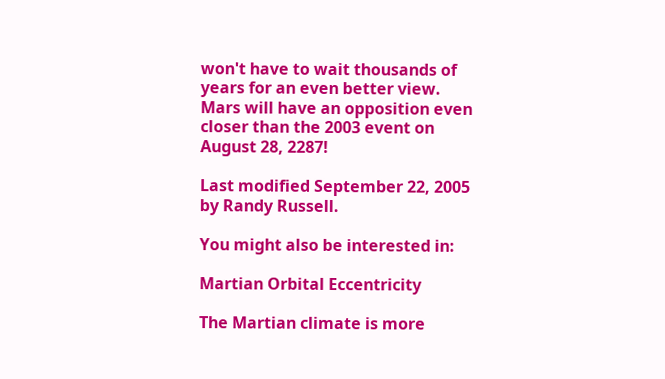won't have to wait thousands of years for an even better view. Mars will have an opposition even closer than the 2003 event on August 28, 2287!

Last modified September 22, 2005 by Randy Russell.

You might also be interested in:

Martian Orbital Eccentricity

The Martian climate is more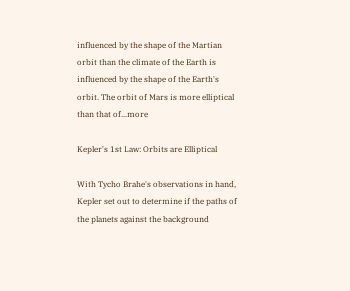influenced by the shape of the Martian orbit than the climate of the Earth is influenced by the shape of the Earth's orbit. The orbit of Mars is more elliptical than that of...more

Kepler's 1st Law: Orbits are Elliptical

With Tycho Brahe's observations in hand, Kepler set out to determine if the paths of the planets against the background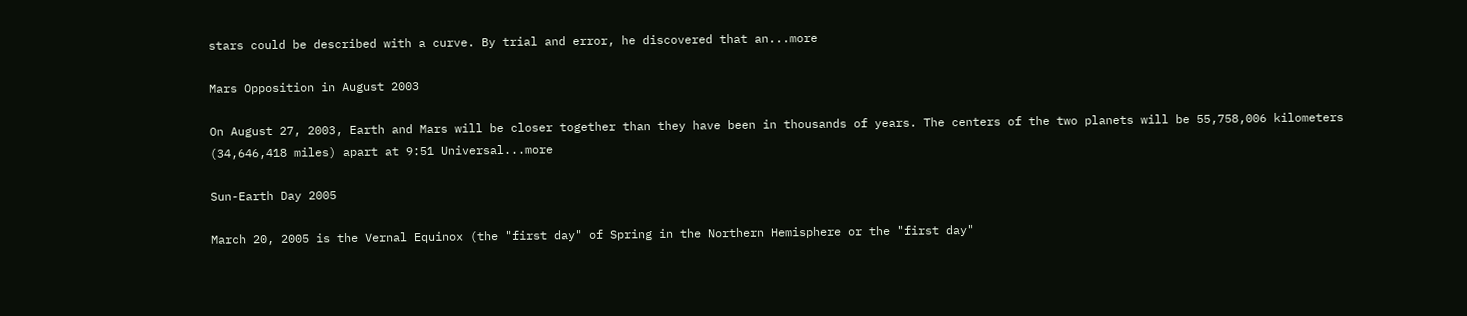stars could be described with a curve. By trial and error, he discovered that an...more

Mars Opposition in August 2003

On August 27, 2003, Earth and Mars will be closer together than they have been in thousands of years. The centers of the two planets will be 55,758,006 kilometers (34,646,418 miles) apart at 9:51 Universal...more

Sun-Earth Day 2005

March 20, 2005 is the Vernal Equinox (the "first day" of Spring in the Northern Hemisphere or the "first day"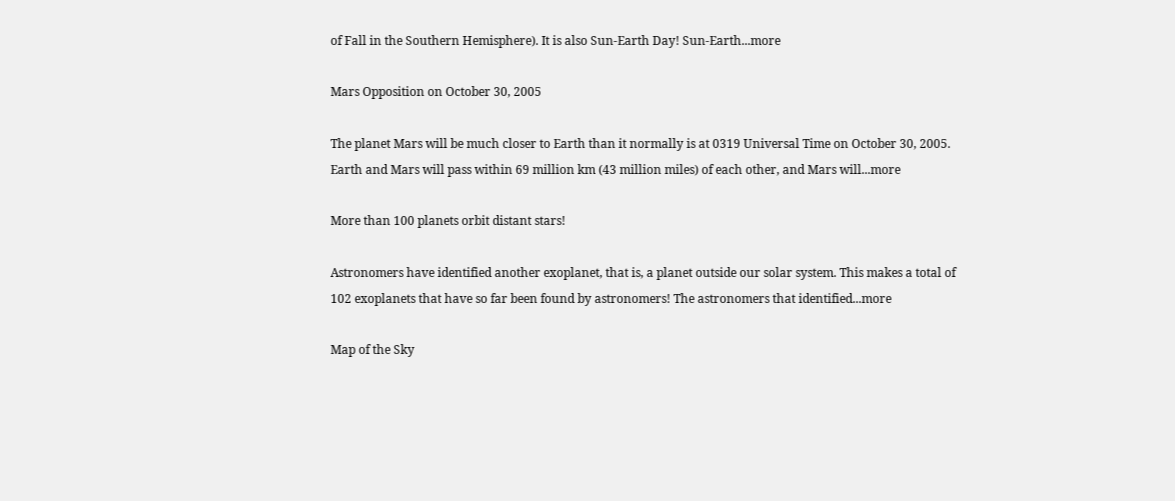of Fall in the Southern Hemisphere). It is also Sun-Earth Day! Sun-Earth...more

Mars Opposition on October 30, 2005

The planet Mars will be much closer to Earth than it normally is at 0319 Universal Time on October 30, 2005. Earth and Mars will pass within 69 million km (43 million miles) of each other, and Mars will...more

More than 100 planets orbit distant stars!

Astronomers have identified another exoplanet, that is, a planet outside our solar system. This makes a total of 102 exoplanets that have so far been found by astronomers! The astronomers that identified...more

Map of the Sky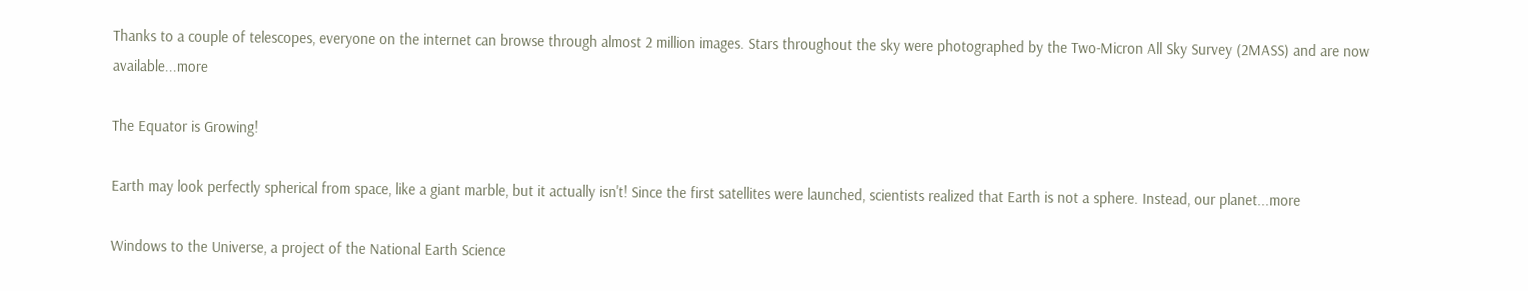Thanks to a couple of telescopes, everyone on the internet can browse through almost 2 million images. Stars throughout the sky were photographed by the Two-Micron All Sky Survey (2MASS) and are now available...more

The Equator is Growing!

Earth may look perfectly spherical from space, like a giant marble, but it actually isn't! Since the first satellites were launched, scientists realized that Earth is not a sphere. Instead, our planet...more

Windows to the Universe, a project of the National Earth Science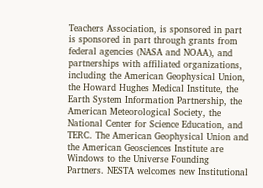Teachers Association, is sponsored in part is sponsored in part through grants from federal agencies (NASA and NOAA), and partnerships with affiliated organizations, including the American Geophysical Union, the Howard Hughes Medical Institute, the Earth System Information Partnership, the American Meteorological Society, the National Center for Science Education, and TERC. The American Geophysical Union and the American Geosciences Institute are Windows to the Universe Founding Partners. NESTA welcomes new Institutional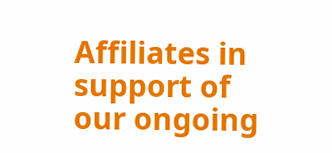Affiliates in support of our ongoing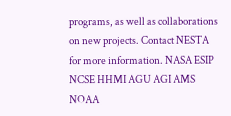programs, as well as collaborations on new projects. Contact NESTA for more information. NASA ESIP NCSE HHMI AGU AGI AMS NOAA